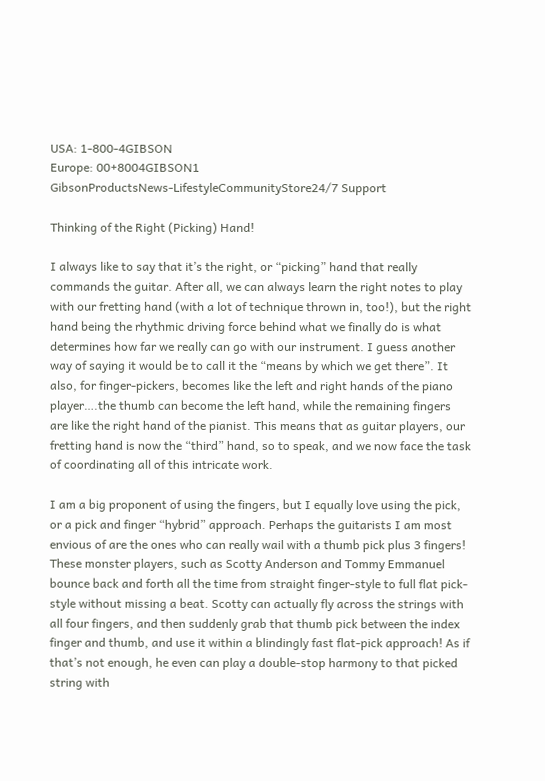USA: 1-800-4GIBSON
Europe: 00+8004GIBSON1
GibsonProductsNews-LifestyleCommunityStore24/7 Support

Thinking of the Right (Picking) Hand!

I always like to say that it’s the right, or “picking” hand that really commands the guitar. After all, we can always learn the right notes to play with our fretting hand (with a lot of technique thrown in, too!), but the right hand being the rhythmic driving force behind what we finally do is what determines how far we really can go with our instrument. I guess another way of saying it would be to call it the “means by which we get there”. It also, for finger-pickers, becomes like the left and right hands of the piano player….the thumb can become the left hand, while the remaining fingers are like the right hand of the pianist. This means that as guitar players, our fretting hand is now the “third” hand, so to speak, and we now face the task of coordinating all of this intricate work.

I am a big proponent of using the fingers, but I equally love using the pick, or a pick and finger “hybrid” approach. Perhaps the guitarists I am most envious of are the ones who can really wail with a thumb pick plus 3 fingers! These monster players, such as Scotty Anderson and Tommy Emmanuel bounce back and forth all the time from straight finger-style to full flat pick-style without missing a beat. Scotty can actually fly across the strings with all four fingers, and then suddenly grab that thumb pick between the index finger and thumb, and use it within a blindingly fast flat-pick approach! As if that’s not enough, he even can play a double-stop harmony to that picked string with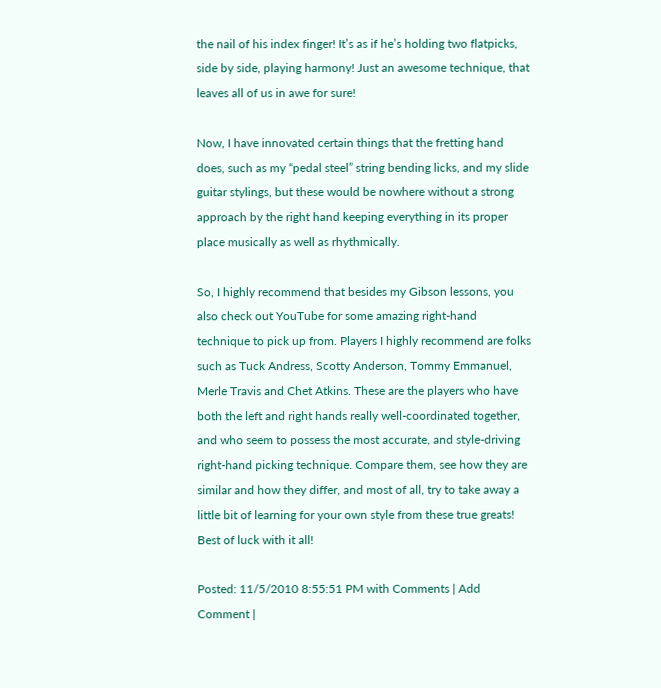the nail of his index finger! It’s as if he’s holding two flatpicks, side by side, playing harmony! Just an awesome technique, that leaves all of us in awe for sure!

Now, I have innovated certain things that the fretting hand does, such as my “pedal steel” string bending licks, and my slide guitar stylings, but these would be nowhere without a strong approach by the right hand keeping everything in its proper place musically as well as rhythmically.

So, I highly recommend that besides my Gibson lessons, you also check out YouTube for some amazing right-hand technique to pick up from. Players I highly recommend are folks such as Tuck Andress, Scotty Anderson, Tommy Emmanuel, Merle Travis and Chet Atkins. These are the players who have both the left and right hands really well-coordinated together, and who seem to possess the most accurate, and style-driving right-hand picking technique. Compare them, see how they are similar and how they differ, and most of all, try to take away a little bit of learning for your own style from these true greats! Best of luck with it all!

Posted: 11/5/2010 8:55:51 PM with Comments | Add Comment |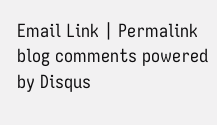Email Link | Permalink
blog comments powered by Disqus